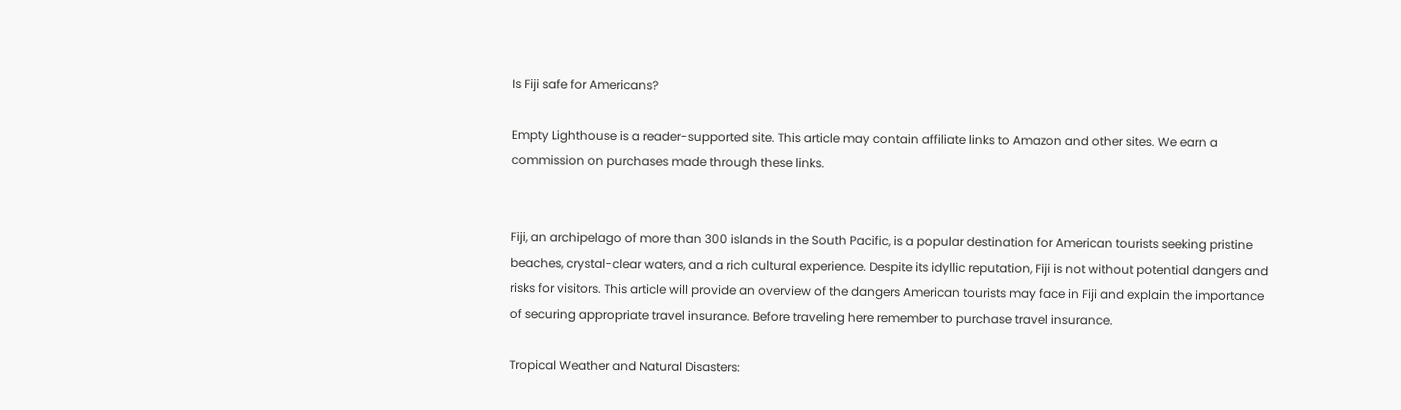Is Fiji safe for Americans?

Empty Lighthouse is a reader-supported site. This article may contain affiliate links to Amazon and other sites. We earn a commission on purchases made through these links.


Fiji, an archipelago of more than 300 islands in the South Pacific, is a popular destination for American tourists seeking pristine beaches, crystal-clear waters, and a rich cultural experience. Despite its idyllic reputation, Fiji is not without potential dangers and risks for visitors. This article will provide an overview of the dangers American tourists may face in Fiji and explain the importance of securing appropriate travel insurance. Before traveling here remember to purchase travel insurance.

Tropical Weather and Natural Disasters: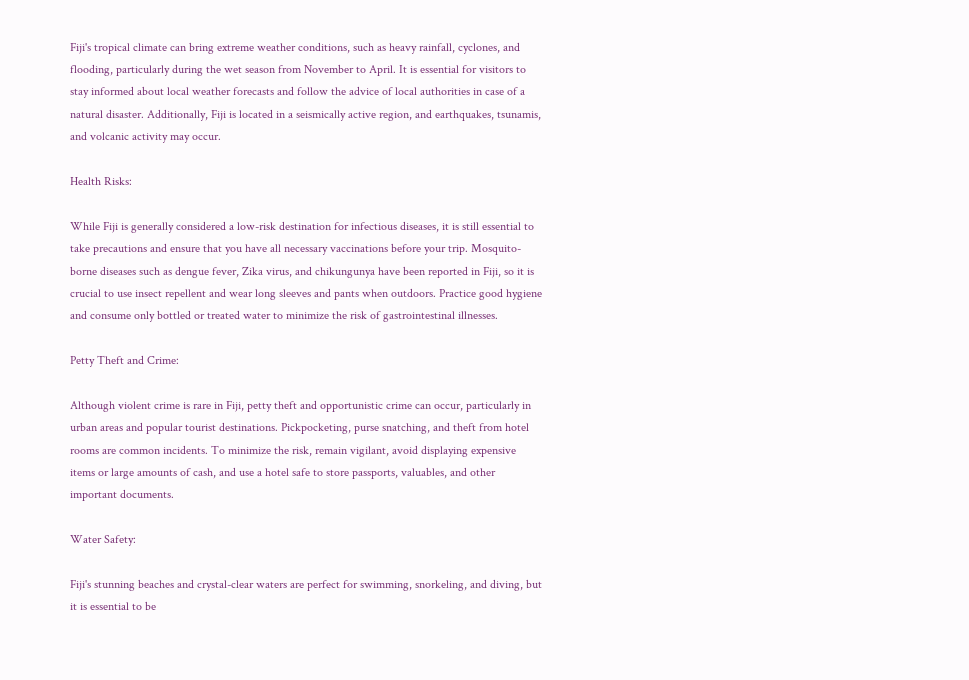Fiji's tropical climate can bring extreme weather conditions, such as heavy rainfall, cyclones, and flooding, particularly during the wet season from November to April. It is essential for visitors to stay informed about local weather forecasts and follow the advice of local authorities in case of a natural disaster. Additionally, Fiji is located in a seismically active region, and earthquakes, tsunamis, and volcanic activity may occur.

Health Risks:

While Fiji is generally considered a low-risk destination for infectious diseases, it is still essential to take precautions and ensure that you have all necessary vaccinations before your trip. Mosquito-borne diseases such as dengue fever, Zika virus, and chikungunya have been reported in Fiji, so it is crucial to use insect repellent and wear long sleeves and pants when outdoors. Practice good hygiene and consume only bottled or treated water to minimize the risk of gastrointestinal illnesses.

Petty Theft and Crime:

Although violent crime is rare in Fiji, petty theft and opportunistic crime can occur, particularly in urban areas and popular tourist destinations. Pickpocketing, purse snatching, and theft from hotel rooms are common incidents. To minimize the risk, remain vigilant, avoid displaying expensive items or large amounts of cash, and use a hotel safe to store passports, valuables, and other important documents.

Water Safety:

Fiji's stunning beaches and crystal-clear waters are perfect for swimming, snorkeling, and diving, but it is essential to be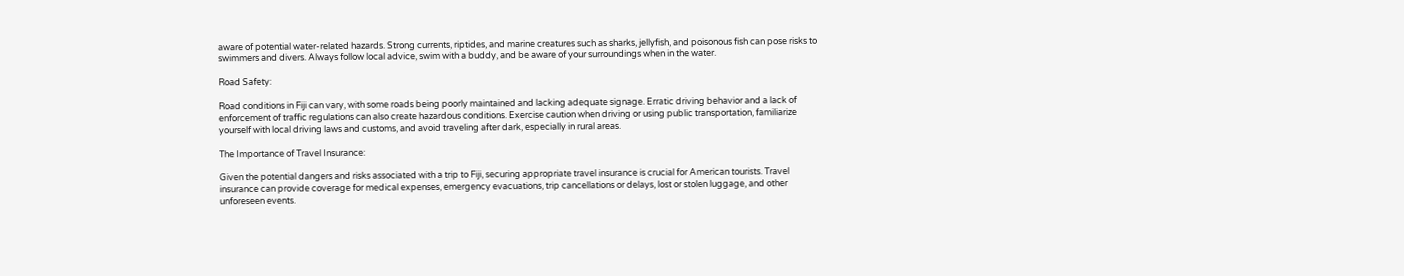aware of potential water-related hazards. Strong currents, riptides, and marine creatures such as sharks, jellyfish, and poisonous fish can pose risks to swimmers and divers. Always follow local advice, swim with a buddy, and be aware of your surroundings when in the water.

Road Safety:

Road conditions in Fiji can vary, with some roads being poorly maintained and lacking adequate signage. Erratic driving behavior and a lack of enforcement of traffic regulations can also create hazardous conditions. Exercise caution when driving or using public transportation, familiarize yourself with local driving laws and customs, and avoid traveling after dark, especially in rural areas.

The Importance of Travel Insurance:

Given the potential dangers and risks associated with a trip to Fiji, securing appropriate travel insurance is crucial for American tourists. Travel insurance can provide coverage for medical expenses, emergency evacuations, trip cancellations or delays, lost or stolen luggage, and other unforeseen events.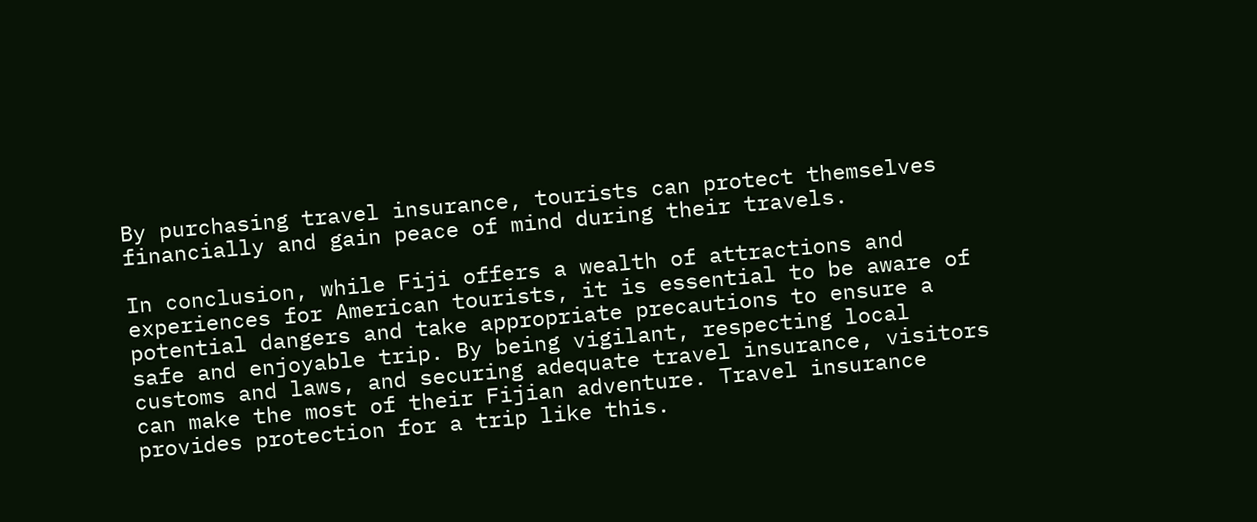By purchasing travel insurance, tourists can protect themselves financially and gain peace of mind during their travels.

In conclusion, while Fiji offers a wealth of attractions and experiences for American tourists, it is essential to be aware of potential dangers and take appropriate precautions to ensure a safe and enjoyable trip. By being vigilant, respecting local customs and laws, and securing adequate travel insurance, visitors can make the most of their Fijian adventure. Travel insurance provides protection for a trip like this.